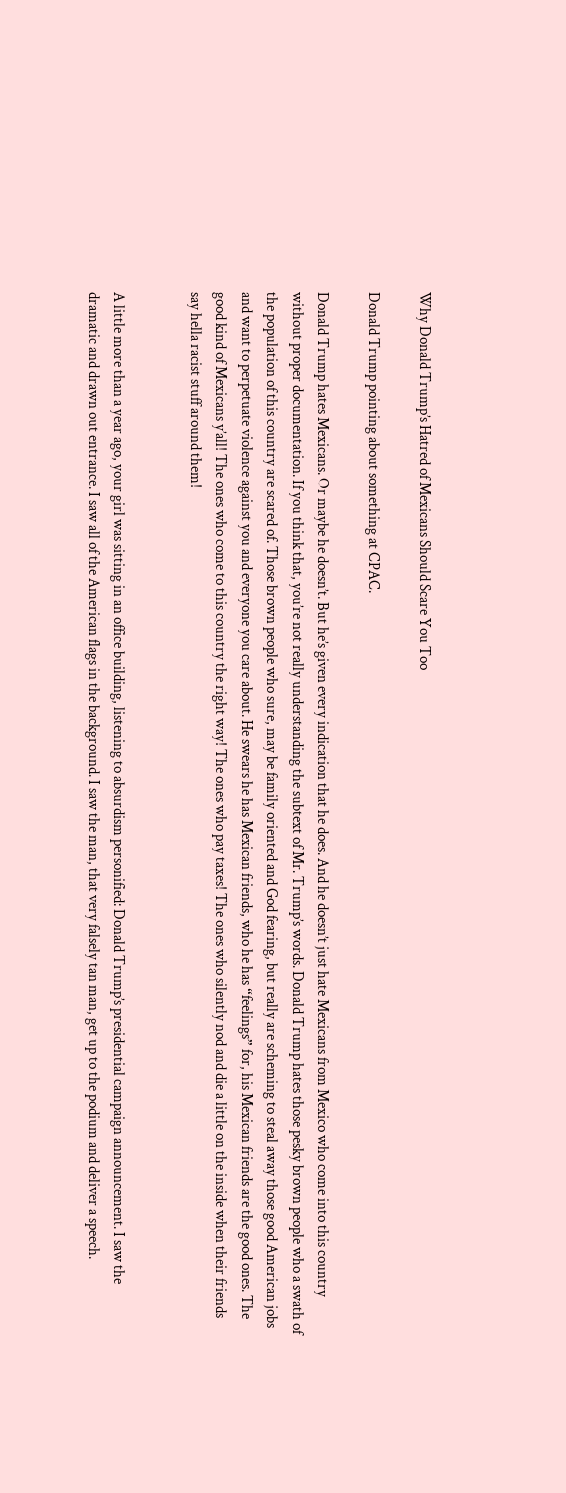Why Donald Trump’s Hatred of Mexicans Should Scare You Too

Donald Trump pointing about something at CPAC.

Donald Trump hates Mexicans. Or maybe he doesn’t. But he’s given every indication that he does. And he doesn’t just hate Mexicans from Mexico who come into this country without proper documentation. If you think that, you’re not really understanding the subtext of Mr. Trump’s words. Donald Trump hates those pesky brown people who a swath of the population of this country are scared of. Those brown people who sure, may be family oriented and God fearing, but really are scheming to steal away those good American jobs and want to perpetuate violence against you and everyone you care about. He swears he has Mexican friends, who he has “feelings” for, his Mexican friends are the good ones. The good kind of Mexicans y’all! The ones who come to this country the right way! The ones who pay taxes! The ones who silently nod and die a little on the inside when their friends say hella racist stuff around them!


A little more than a year ago, your girl was sitting in an office building, listening to absurdism personified: Donald Trump’s presidential campaign announcement. I saw the dramatic and drawn out entrance. I saw all of the American flags in the background. I saw the man, that very falsely tan man, get up to the podium and deliver a speech.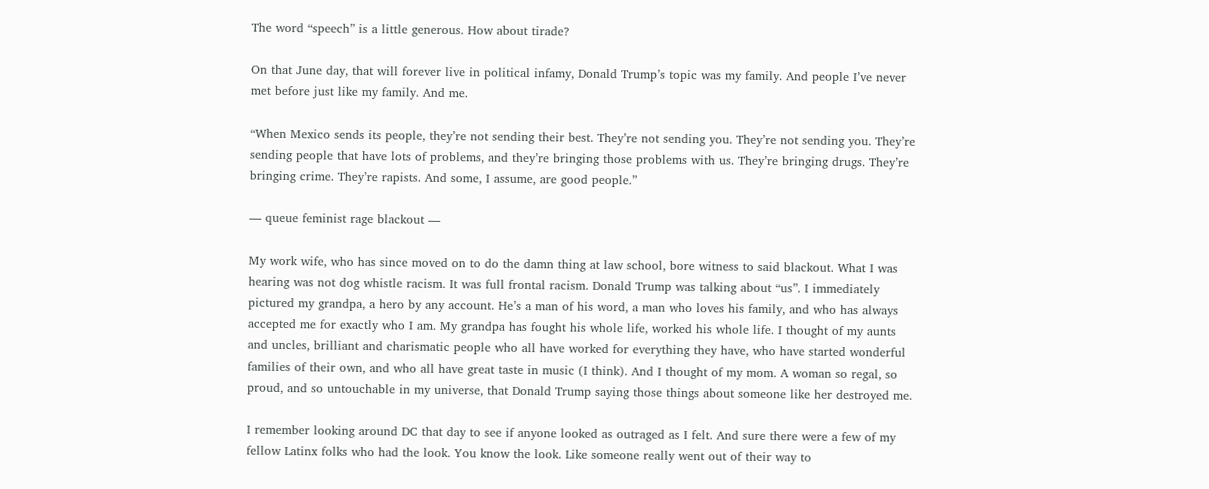The word “speech” is a little generous. How about tirade?

On that June day, that will forever live in political infamy, Donald Trump’s topic was my family. And people I’ve never met before just like my family. And me.

“When Mexico sends its people, they’re not sending their best. They’re not sending you. They’re not sending you. They’re sending people that have lots of problems, and they’re bringing those problems with us. They’re bringing drugs. They’re bringing crime. They’re rapists. And some, I assume, are good people.”

— queue feminist rage blackout —

My work wife, who has since moved on to do the damn thing at law school, bore witness to said blackout. What I was hearing was not dog whistle racism. It was full frontal racism. Donald Trump was talking about “us”. I immediately pictured my grandpa, a hero by any account. He’s a man of his word, a man who loves his family, and who has always accepted me for exactly who I am. My grandpa has fought his whole life, worked his whole life. I thought of my aunts and uncles, brilliant and charismatic people who all have worked for everything they have, who have started wonderful families of their own, and who all have great taste in music (I think). And I thought of my mom. A woman so regal, so proud, and so untouchable in my universe, that Donald Trump saying those things about someone like her destroyed me.

I remember looking around DC that day to see if anyone looked as outraged as I felt. And sure there were a few of my fellow Latinx folks who had the look. You know the look. Like someone really went out of their way to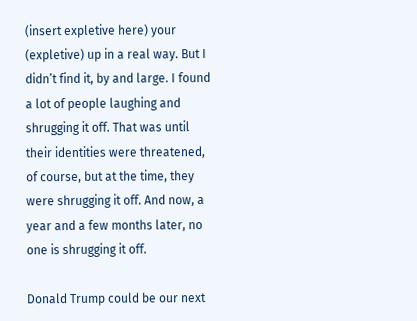(insert expletive here) your (expletive) up in a real way. But I didn’t find it, by and large. I found a lot of people laughing and shrugging it off. That was until their identities were threatened, of course, but at the time, they were shrugging it off. And now, a year and a few months later, no one is shrugging it off.

Donald Trump could be our next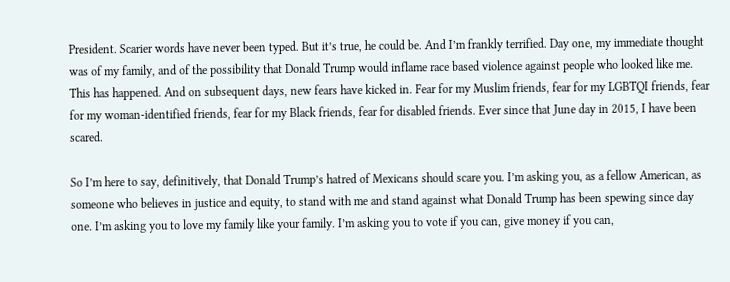President. Scarier words have never been typed. But it’s true, he could be. And I’m frankly terrified. Day one, my immediate thought was of my family, and of the possibility that Donald Trump would inflame race based violence against people who looked like me. This has happened. And on subsequent days, new fears have kicked in. Fear for my Muslim friends, fear for my LGBTQI friends, fear for my woman-identified friends, fear for my Black friends, fear for disabled friends. Ever since that June day in 2015, I have been scared.

So I’m here to say, definitively, that Donald Trump’s hatred of Mexicans should scare you. I’m asking you, as a fellow American, as someone who believes in justice and equity, to stand with me and stand against what Donald Trump has been spewing since day one. I’m asking you to love my family like your family. I’m asking you to vote if you can, give money if you can,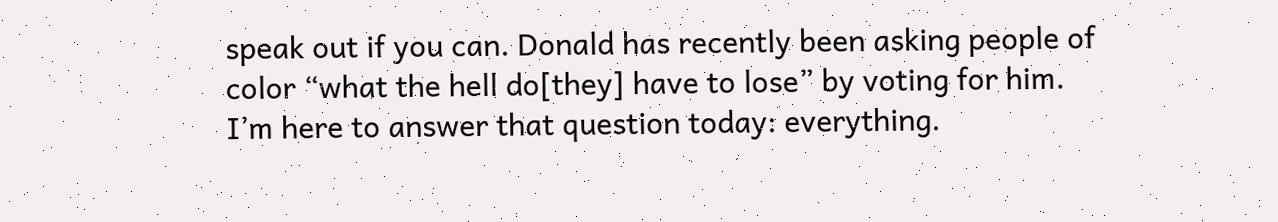speak out if you can. Donald has recently been asking people of color “what the hell do[they] have to lose” by voting for him. I’m here to answer that question today: everything.